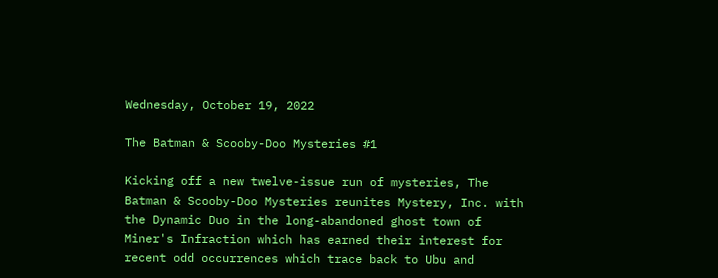Wednesday, October 19, 2022

The Batman & Scooby-Doo Mysteries #1

Kicking off a new twelve-issue run of mysteries, The Batman & Scooby-Doo Mysteries reunites Mystery, Inc. with the Dynamic Duo in the long-abandoned ghost town of Miner's Infraction which has earned their interest for recent odd occurrences which trace back to Ubu and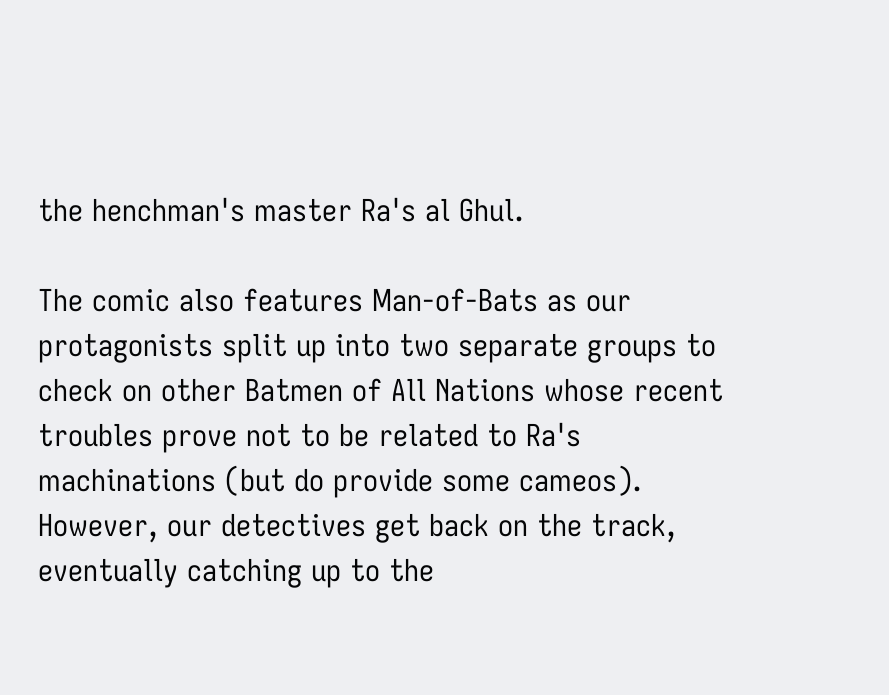the henchman's master Ra's al Ghul.

The comic also features Man-of-Bats as our protagonists split up into two separate groups to check on other Batmen of All Nations whose recent troubles prove not to be related to Ra's machinations (but do provide some cameos). However, our detectives get back on the track, eventually catching up to the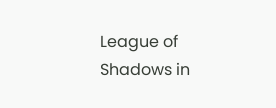League of Shadows in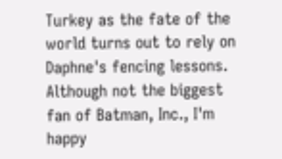Turkey as the fate of the world turns out to rely on Daphne's fencing lessons. Although not the biggest fan of Batman, Inc., I'm happy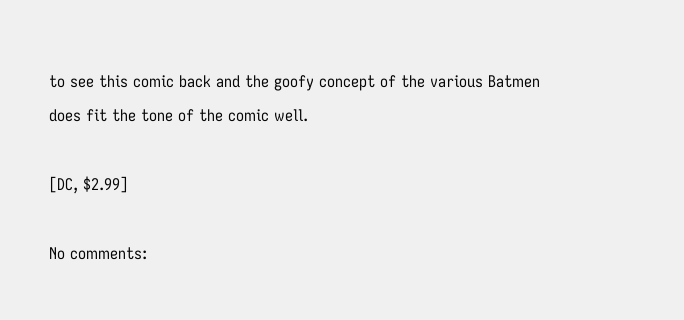to see this comic back and the goofy concept of the various Batmen does fit the tone of the comic well.

[DC, $2.99]

No comments: